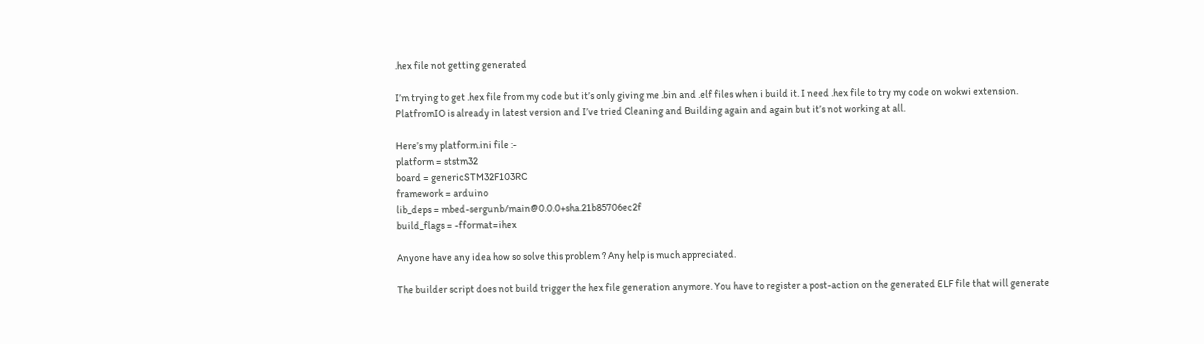.hex file not getting generated

I’m trying to get .hex file from my code but it’s only giving me .bin and .elf files when i build it. I need .hex file to try my code on wokwi extension.
PlatfromIO is already in latest version and I’ve tried Cleaning and Building again and again but it’s not working at all.

Here’s my platform.ini file :-
platform = ststm32
board = genericSTM32F103RC
framework = arduino
lib_deps = mbed-sergunb/main@0.0.0+sha.21b85706ec2f
build_flags = -fformat=ihex

Anyone have any idea how so solve this problem ? Any help is much appreciated.

The builder script does not build trigger the hex file generation anymore. You have to register a post-action on the generated ELF file that will generate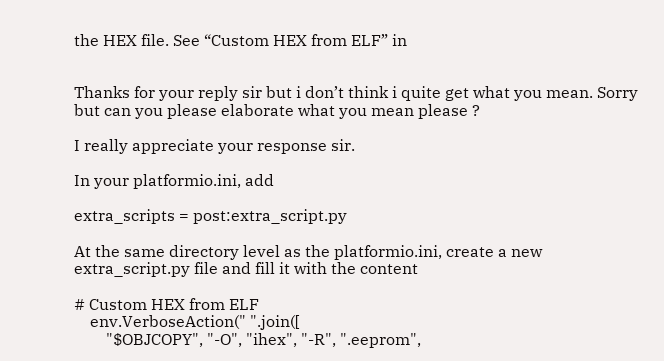the HEX file. See “Custom HEX from ELF” in


Thanks for your reply sir but i don’t think i quite get what you mean. Sorry but can you please elaborate what you mean please ?

I really appreciate your response sir.

In your platformio.ini, add

extra_scripts = post:extra_script.py

At the same directory level as the platformio.ini, create a new extra_script.py file and fill it with the content

# Custom HEX from ELF
    env.VerboseAction(" ".join([
        "$OBJCOPY", "-O", "ihex", "-R", ".eeprom",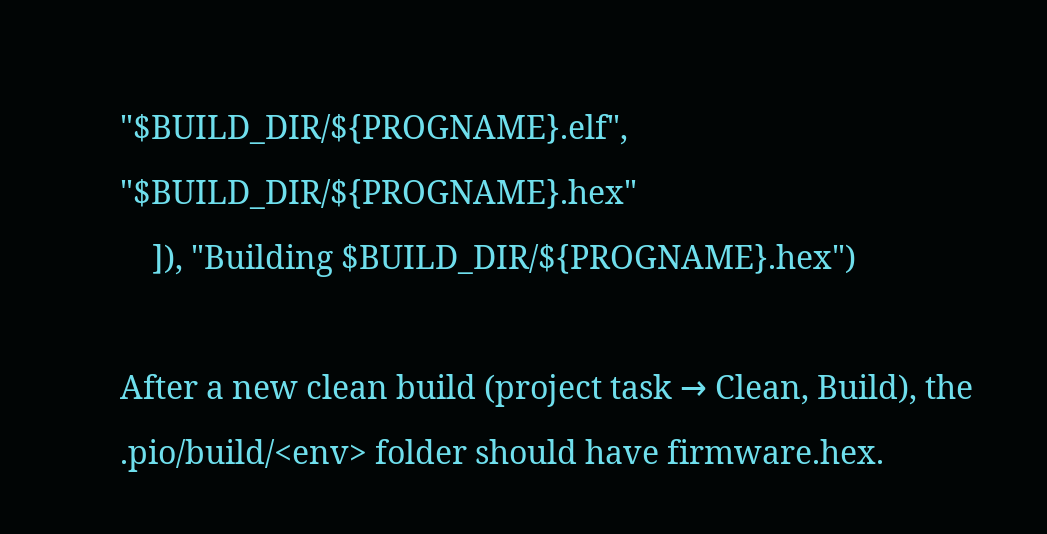"$BUILD_DIR/${PROGNAME}.elf", "$BUILD_DIR/${PROGNAME}.hex"
    ]), "Building $BUILD_DIR/${PROGNAME}.hex")

After a new clean build (project task → Clean, Build), the .pio/build/<env> folder should have firmware.hex.